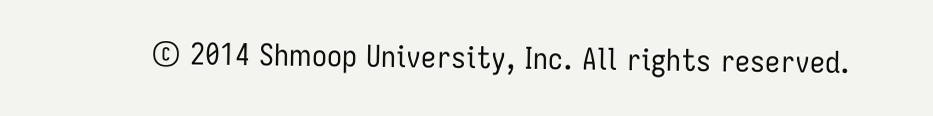© 2014 Shmoop University, Inc. All rights reserved.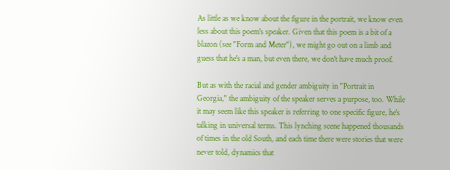As little as we know about the figure in the portrait, we know even less about this poem's speaker. Given that this poem is a bit of a blazon (see "Form and Meter"), we might go out on a limb and guess that he's a man, but even there, we don't have much proof.

But as with the racial and gender ambiguity in "Portrait in Georgia," the ambiguity of the speaker serves a purpose, too. While it may seem like this speaker is referring to one specific figure, he's talking in universal terms. This lynching scene happened thousands of times in the old South, and each time there were stories that were never told, dynamics that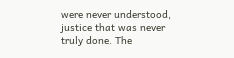were never understood, justice that was never truly done. The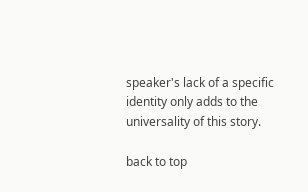speaker's lack of a specific identity only adds to the universality of this story.

back to top